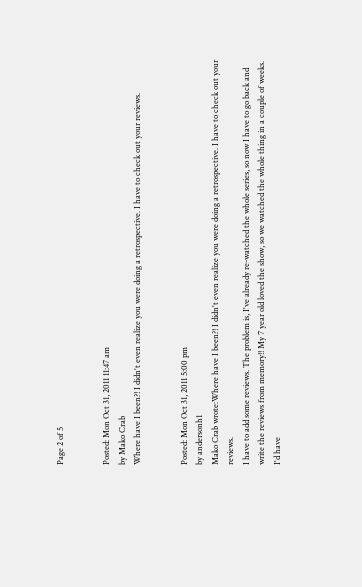Page 2 of 5


Posted: Mon Oct 31, 2011 11:47 am
by Mako Crab
Where have I been?! I didn't even realize you were doing a retrospective. I have to check out your reviews.


Posted: Mon Oct 31, 2011 5:00 pm
by andersonh1
Mako Crab wrote:Where have I been?! I didn't even realize you were doing a retrospective. I have to check out your reviews.
I have to add some reviews. The problem is, I've already re-watched the whole series, so now I have to go back and write the reviews from memory!! My 7 year old loved the show, so we watched the whole thing in a couple of weeks. I'd have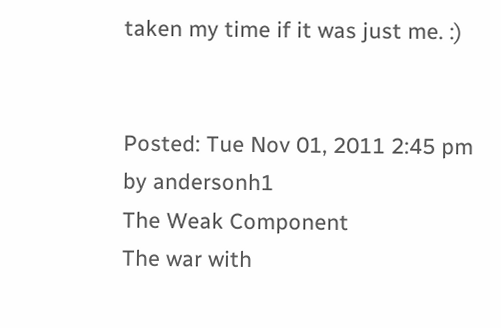taken my time if it was just me. :)


Posted: Tue Nov 01, 2011 2:45 pm
by andersonh1
The Weak Component
The war with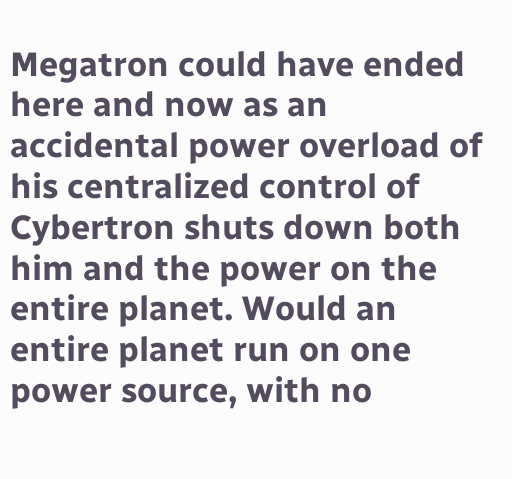Megatron could have ended here and now as an accidental power overload of his centralized control of Cybertron shuts down both him and the power on the entire planet. Would an entire planet run on one power source, with no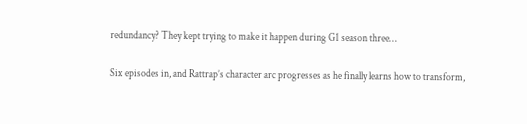redundancy? They kept trying to make it happen during G1 season three…

Six episodes in, and Rattrap’s character arc progresses as he finally learns how to transform,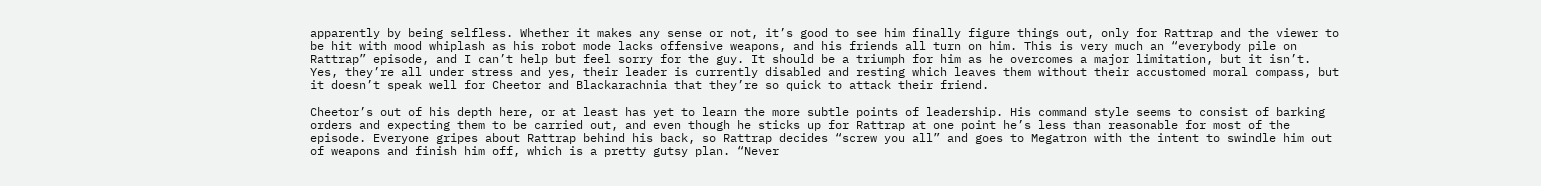apparently by being selfless. Whether it makes any sense or not, it’s good to see him finally figure things out, only for Rattrap and the viewer to be hit with mood whiplash as his robot mode lacks offensive weapons, and his friends all turn on him. This is very much an “everybody pile on Rattrap” episode, and I can’t help but feel sorry for the guy. It should be a triumph for him as he overcomes a major limitation, but it isn’t. Yes, they’re all under stress and yes, their leader is currently disabled and resting which leaves them without their accustomed moral compass, but it doesn’t speak well for Cheetor and Blackarachnia that they’re so quick to attack their friend.

Cheetor’s out of his depth here, or at least has yet to learn the more subtle points of leadership. His command style seems to consist of barking orders and expecting them to be carried out, and even though he sticks up for Rattrap at one point he’s less than reasonable for most of the episode. Everyone gripes about Rattrap behind his back, so Rattrap decides “screw you all” and goes to Megatron with the intent to swindle him out of weapons and finish him off, which is a pretty gutsy plan. “Never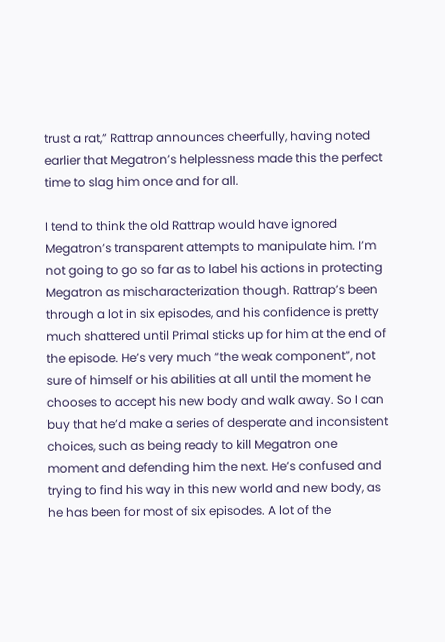trust a rat,” Rattrap announces cheerfully, having noted earlier that Megatron’s helplessness made this the perfect time to slag him once and for all.

I tend to think the old Rattrap would have ignored Megatron’s transparent attempts to manipulate him. I’m not going to go so far as to label his actions in protecting Megatron as mischaracterization though. Rattrap’s been through a lot in six episodes, and his confidence is pretty much shattered until Primal sticks up for him at the end of the episode. He’s very much “the weak component”, not sure of himself or his abilities at all until the moment he chooses to accept his new body and walk away. So I can buy that he’d make a series of desperate and inconsistent choices, such as being ready to kill Megatron one moment and defending him the next. He’s confused and trying to find his way in this new world and new body, as he has been for most of six episodes. A lot of the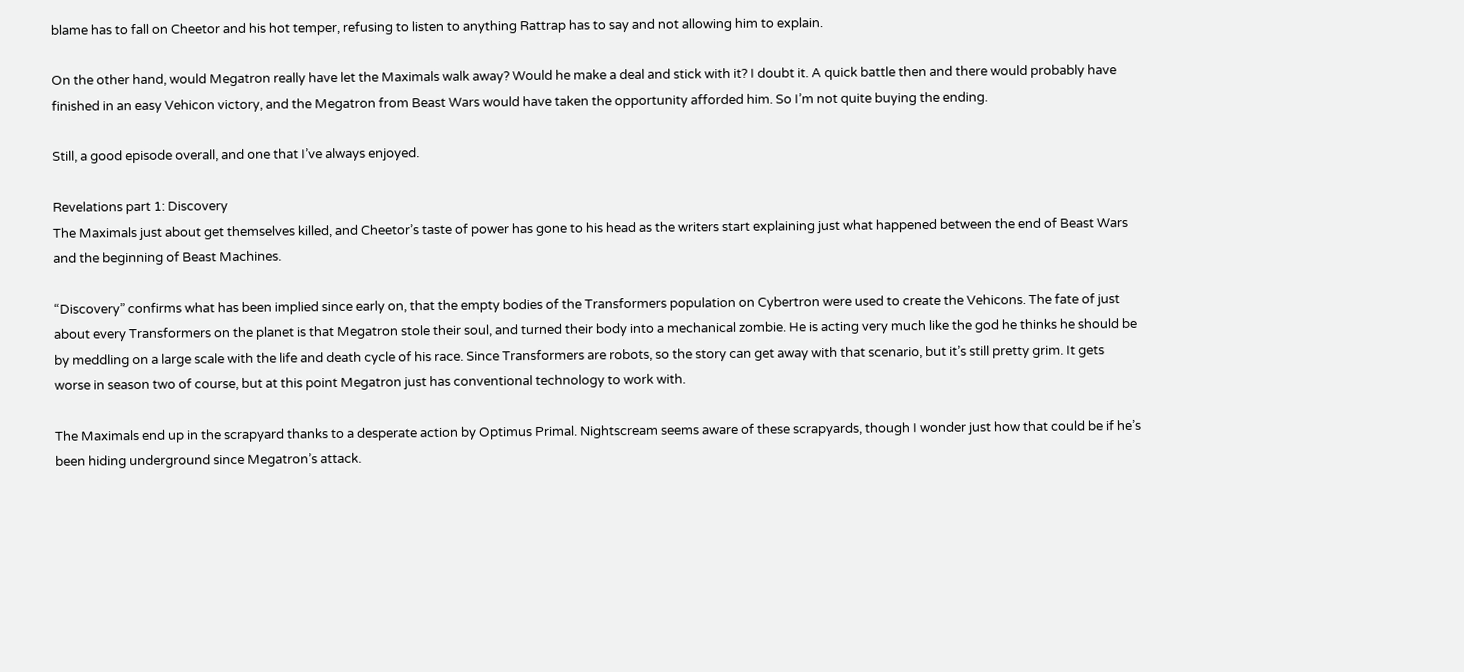blame has to fall on Cheetor and his hot temper, refusing to listen to anything Rattrap has to say and not allowing him to explain.

On the other hand, would Megatron really have let the Maximals walk away? Would he make a deal and stick with it? I doubt it. A quick battle then and there would probably have finished in an easy Vehicon victory, and the Megatron from Beast Wars would have taken the opportunity afforded him. So I’m not quite buying the ending.

Still, a good episode overall, and one that I’ve always enjoyed.

Revelations part 1: Discovery
The Maximals just about get themselves killed, and Cheetor’s taste of power has gone to his head as the writers start explaining just what happened between the end of Beast Wars and the beginning of Beast Machines.

“Discovery” confirms what has been implied since early on, that the empty bodies of the Transformers population on Cybertron were used to create the Vehicons. The fate of just about every Transformers on the planet is that Megatron stole their soul, and turned their body into a mechanical zombie. He is acting very much like the god he thinks he should be by meddling on a large scale with the life and death cycle of his race. Since Transformers are robots, so the story can get away with that scenario, but it’s still pretty grim. It gets worse in season two of course, but at this point Megatron just has conventional technology to work with.

The Maximals end up in the scrapyard thanks to a desperate action by Optimus Primal. Nightscream seems aware of these scrapyards, though I wonder just how that could be if he’s been hiding underground since Megatron’s attack.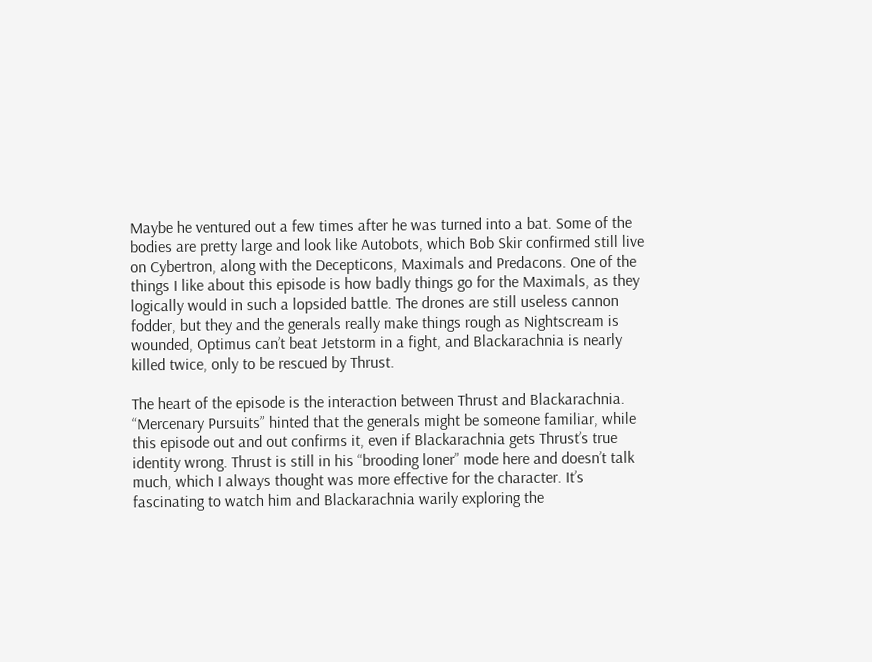Maybe he ventured out a few times after he was turned into a bat. Some of the bodies are pretty large and look like Autobots, which Bob Skir confirmed still live on Cybertron, along with the Decepticons, Maximals and Predacons. One of the things I like about this episode is how badly things go for the Maximals, as they logically would in such a lopsided battle. The drones are still useless cannon fodder, but they and the generals really make things rough as Nightscream is wounded, Optimus can’t beat Jetstorm in a fight, and Blackarachnia is nearly killed twice, only to be rescued by Thrust.

The heart of the episode is the interaction between Thrust and Blackarachnia. “Mercenary Pursuits” hinted that the generals might be someone familiar, while this episode out and out confirms it, even if Blackarachnia gets Thrust’s true identity wrong. Thrust is still in his “brooding loner” mode here and doesn’t talk much, which I always thought was more effective for the character. It’s fascinating to watch him and Blackarachnia warily exploring the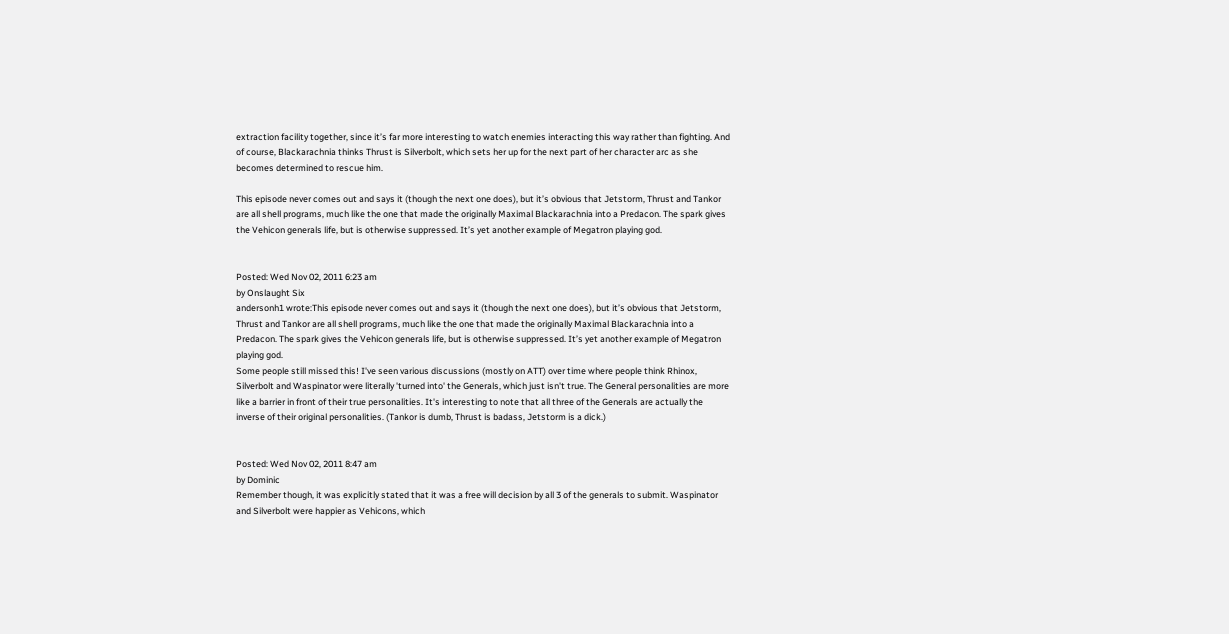extraction facility together, since it’s far more interesting to watch enemies interacting this way rather than fighting. And of course, Blackarachnia thinks Thrust is Silverbolt, which sets her up for the next part of her character arc as she becomes determined to rescue him.

This episode never comes out and says it (though the next one does), but it’s obvious that Jetstorm, Thrust and Tankor are all shell programs, much like the one that made the originally Maximal Blackarachnia into a Predacon. The spark gives the Vehicon generals life, but is otherwise suppressed. It’s yet another example of Megatron playing god.


Posted: Wed Nov 02, 2011 6:23 am
by Onslaught Six
andersonh1 wrote:This episode never comes out and says it (though the next one does), but it’s obvious that Jetstorm, Thrust and Tankor are all shell programs, much like the one that made the originally Maximal Blackarachnia into a Predacon. The spark gives the Vehicon generals life, but is otherwise suppressed. It’s yet another example of Megatron playing god.
Some people still missed this! I've seen various discussions (mostly on ATT) over time where people think Rhinox, Silverbolt and Waspinator were literally 'turned into' the Generals, which just isn't true. The General personalities are more like a barrier in front of their true personalities. It's interesting to note that all three of the Generals are actually the inverse of their original personalities. (Tankor is dumb, Thrust is badass, Jetstorm is a dick.)


Posted: Wed Nov 02, 2011 8:47 am
by Dominic
Remember though, it was explicitly stated that it was a free will decision by all 3 of the generals to submit. Waspinator and Silverbolt were happier as Vehicons, which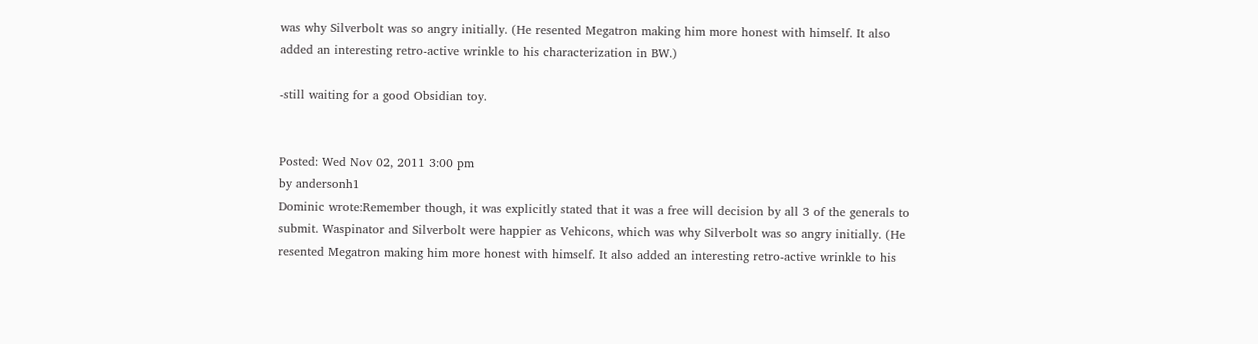was why Silverbolt was so angry initially. (He resented Megatron making him more honest with himself. It also added an interesting retro-active wrinkle to his characterization in BW.)

-still waiting for a good Obsidian toy.


Posted: Wed Nov 02, 2011 3:00 pm
by andersonh1
Dominic wrote:Remember though, it was explicitly stated that it was a free will decision by all 3 of the generals to submit. Waspinator and Silverbolt were happier as Vehicons, which was why Silverbolt was so angry initially. (He resented Megatron making him more honest with himself. It also added an interesting retro-active wrinkle to his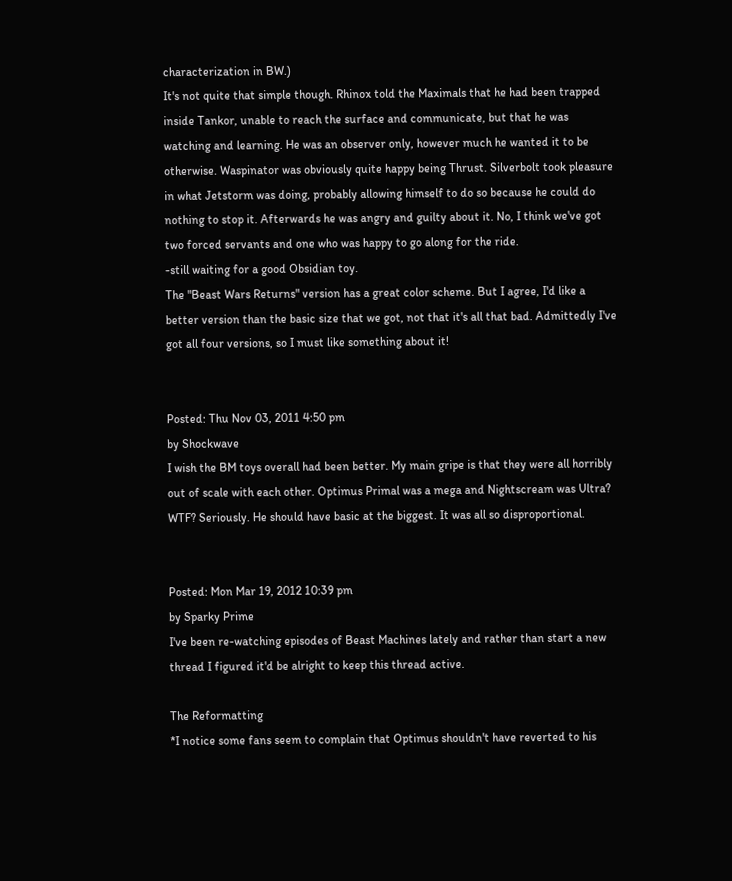characterization in BW.)
It's not quite that simple though. Rhinox told the Maximals that he had been trapped inside Tankor, unable to reach the surface and communicate, but that he was watching and learning. He was an observer only, however much he wanted it to be otherwise. Waspinator was obviously quite happy being Thrust. Silverbolt took pleasure in what Jetstorm was doing, probably allowing himself to do so because he could do nothing to stop it. Afterwards he was angry and guilty about it. No, I think we've got two forced servants and one who was happy to go along for the ride.
-still waiting for a good Obsidian toy.
The "Beast Wars Returns" version has a great color scheme. But I agree, I'd like a better version than the basic size that we got, not that it's all that bad. Admittedly I've got all four versions, so I must like something about it!


Posted: Thu Nov 03, 2011 4:50 pm
by Shockwave
I wish the BM toys overall had been better. My main gripe is that they were all horribly out of scale with each other. Optimus Primal was a mega and Nightscream was Ultra? WTF? Seriously. He should have basic at the biggest. It was all so disproportional.


Posted: Mon Mar 19, 2012 10:39 pm
by Sparky Prime
I've been re-watching episodes of Beast Machines lately and rather than start a new thread I figured it'd be alright to keep this thread active.

The Reformatting
*I notice some fans seem to complain that Optimus shouldn't have reverted to his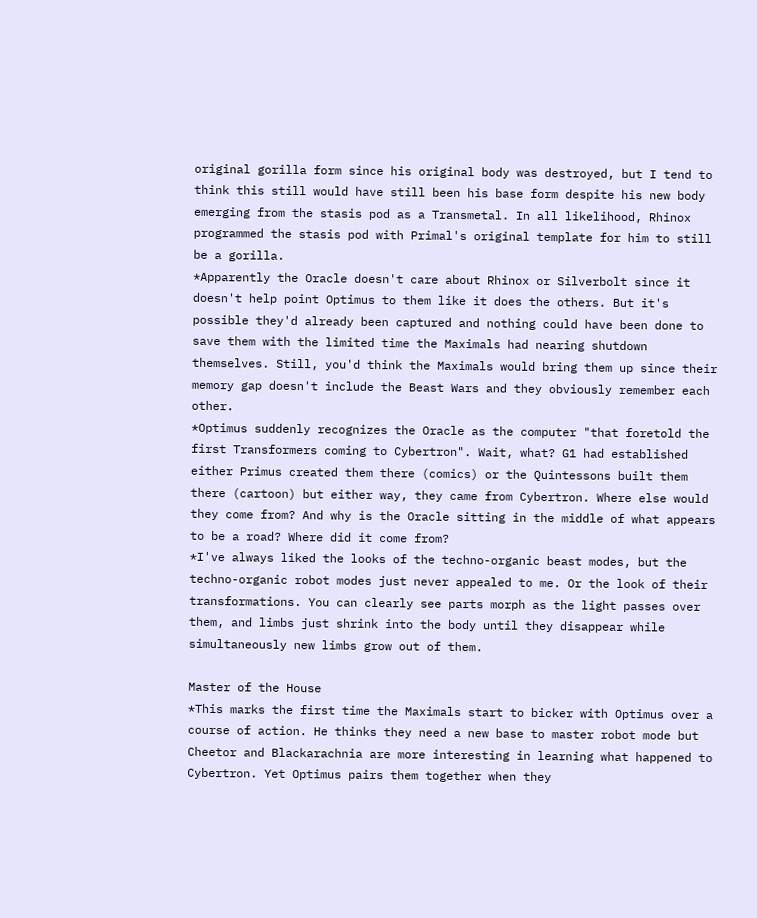original gorilla form since his original body was destroyed, but I tend to think this still would have still been his base form despite his new body emerging from the stasis pod as a Transmetal. In all likelihood, Rhinox programmed the stasis pod with Primal's original template for him to still be a gorilla.
*Apparently the Oracle doesn't care about Rhinox or Silverbolt since it doesn't help point Optimus to them like it does the others. But it's possible they'd already been captured and nothing could have been done to save them with the limited time the Maximals had nearing shutdown themselves. Still, you'd think the Maximals would bring them up since their memory gap doesn't include the Beast Wars and they obviously remember each other.
*Optimus suddenly recognizes the Oracle as the computer "that foretold the first Transformers coming to Cybertron". Wait, what? G1 had established either Primus created them there (comics) or the Quintessons built them there (cartoon) but either way, they came from Cybertron. Where else would they come from? And why is the Oracle sitting in the middle of what appears to be a road? Where did it come from?
*I've always liked the looks of the techno-organic beast modes, but the techno-organic robot modes just never appealed to me. Or the look of their transformations. You can clearly see parts morph as the light passes over them, and limbs just shrink into the body until they disappear while simultaneously new limbs grow out of them.

Master of the House
*This marks the first time the Maximals start to bicker with Optimus over a course of action. He thinks they need a new base to master robot mode but Cheetor and Blackarachnia are more interesting in learning what happened to Cybertron. Yet Optimus pairs them together when they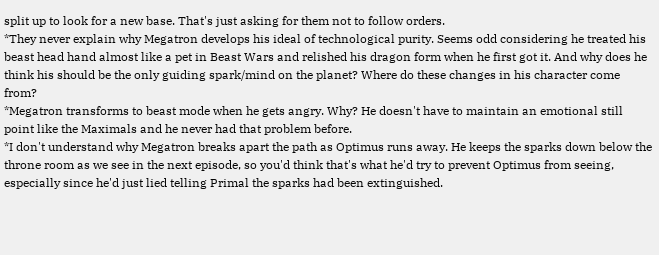split up to look for a new base. That's just asking for them not to follow orders.
*They never explain why Megatron develops his ideal of technological purity. Seems odd considering he treated his beast head hand almost like a pet in Beast Wars and relished his dragon form when he first got it. And why does he think his should be the only guiding spark/mind on the planet? Where do these changes in his character come from?
*Megatron transforms to beast mode when he gets angry. Why? He doesn't have to maintain an emotional still point like the Maximals and he never had that problem before.
*I don't understand why Megatron breaks apart the path as Optimus runs away. He keeps the sparks down below the throne room as we see in the next episode, so you'd think that's what he'd try to prevent Optimus from seeing, especially since he'd just lied telling Primal the sparks had been extinguished.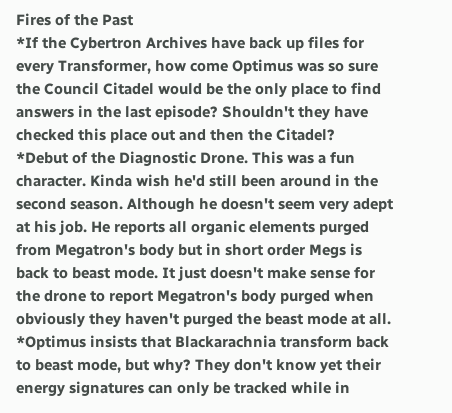Fires of the Past
*If the Cybertron Archives have back up files for every Transformer, how come Optimus was so sure the Council Citadel would be the only place to find answers in the last episode? Shouldn't they have checked this place out and then the Citadel?
*Debut of the Diagnostic Drone. This was a fun character. Kinda wish he'd still been around in the second season. Although he doesn't seem very adept at his job. He reports all organic elements purged from Megatron's body but in short order Megs is back to beast mode. It just doesn't make sense for the drone to report Megatron's body purged when obviously they haven't purged the beast mode at all.
*Optimus insists that Blackarachnia transform back to beast mode, but why? They don't know yet their energy signatures can only be tracked while in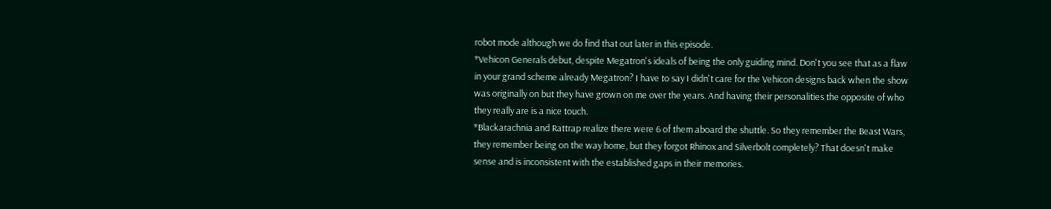robot mode although we do find that out later in this episode.
*Vehicon Generals debut, despite Megatron's ideals of being the only guiding mind. Don't you see that as a flaw in your grand scheme already Megatron? I have to say I didn't care for the Vehicon designs back when the show was originally on but they have grown on me over the years. And having their personalities the opposite of who they really are is a nice touch.
*Blackarachnia and Rattrap realize there were 6 of them aboard the shuttle. So they remember the Beast Wars, they remember being on the way home, but they forgot Rhinox and Silverbolt completely? That doesn't make sense and is inconsistent with the established gaps in their memories.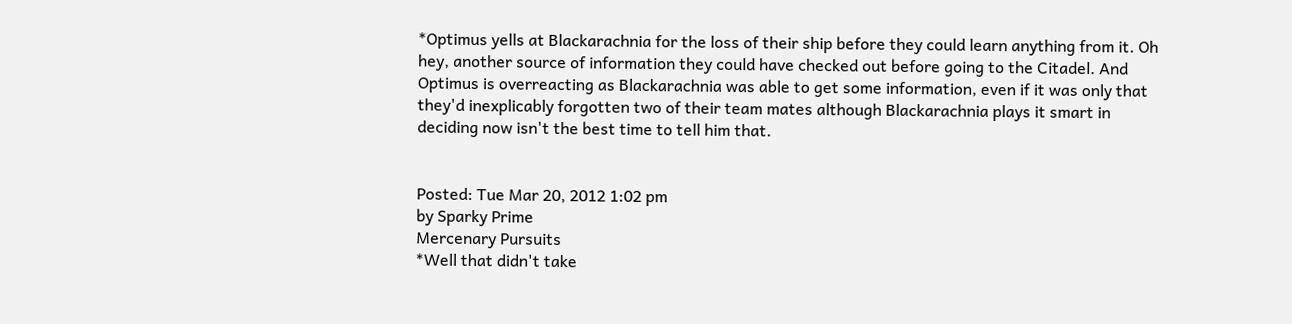*Optimus yells at Blackarachnia for the loss of their ship before they could learn anything from it. Oh hey, another source of information they could have checked out before going to the Citadel. And Optimus is overreacting as Blackarachnia was able to get some information, even if it was only that they'd inexplicably forgotten two of their team mates although Blackarachnia plays it smart in deciding now isn't the best time to tell him that.


Posted: Tue Mar 20, 2012 1:02 pm
by Sparky Prime
Mercenary Pursuits
*Well that didn't take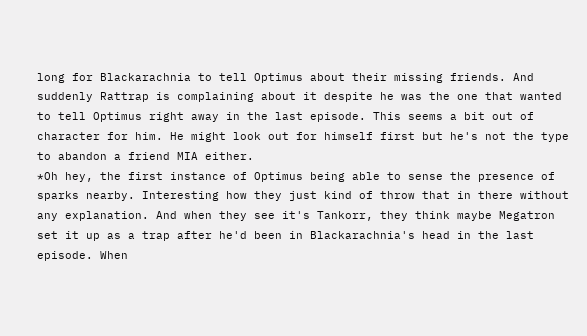long for Blackarachnia to tell Optimus about their missing friends. And suddenly Rattrap is complaining about it despite he was the one that wanted to tell Optimus right away in the last episode. This seems a bit out of character for him. He might look out for himself first but he's not the type to abandon a friend MIA either.
*Oh hey, the first instance of Optimus being able to sense the presence of sparks nearby. Interesting how they just kind of throw that in there without any explanation. And when they see it's Tankorr, they think maybe Megatron set it up as a trap after he'd been in Blackarachnia's head in the last episode. When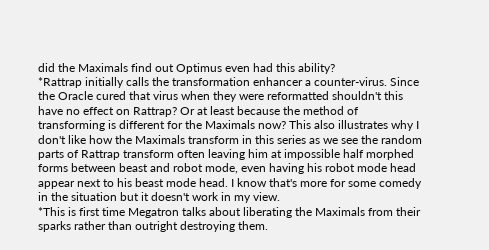did the Maximals find out Optimus even had this ability?
*Rattrap initially calls the transformation enhancer a counter-virus. Since the Oracle cured that virus when they were reformatted shouldn't this have no effect on Rattrap? Or at least because the method of transforming is different for the Maximals now? This also illustrates why I don't like how the Maximals transform in this series as we see the random parts of Rattrap transform often leaving him at impossible half morphed forms between beast and robot mode, even having his robot mode head appear next to his beast mode head. I know that's more for some comedy in the situation but it doesn't work in my view.
*This is first time Megatron talks about liberating the Maximals from their sparks rather than outright destroying them.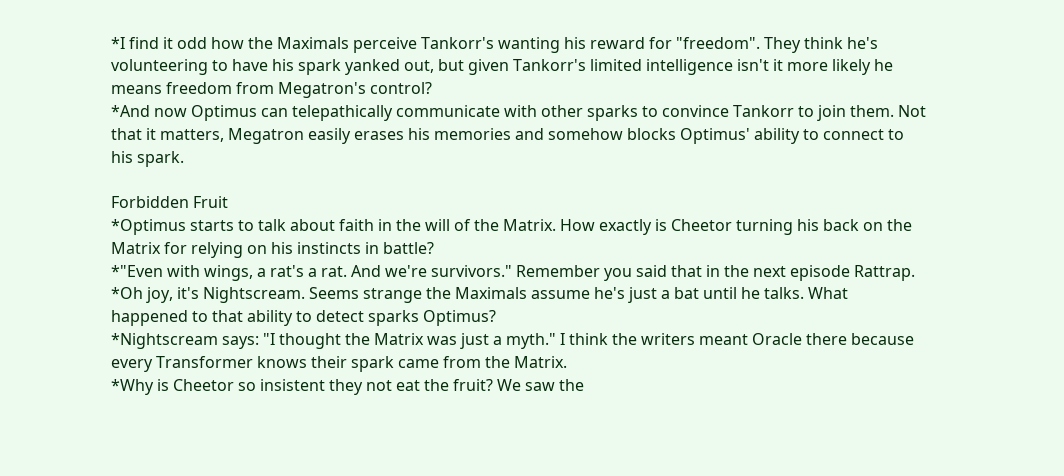*I find it odd how the Maximals perceive Tankorr's wanting his reward for "freedom". They think he's volunteering to have his spark yanked out, but given Tankorr's limited intelligence isn't it more likely he means freedom from Megatron's control?
*And now Optimus can telepathically communicate with other sparks to convince Tankorr to join them. Not that it matters, Megatron easily erases his memories and somehow blocks Optimus' ability to connect to his spark.

Forbidden Fruit
*Optimus starts to talk about faith in the will of the Matrix. How exactly is Cheetor turning his back on the Matrix for relying on his instincts in battle?
*"Even with wings, a rat's a rat. And we're survivors." Remember you said that in the next episode Rattrap.
*Oh joy, it's Nightscream. Seems strange the Maximals assume he's just a bat until he talks. What happened to that ability to detect sparks Optimus?
*Nightscream says: "I thought the Matrix was just a myth." I think the writers meant Oracle there because every Transformer knows their spark came from the Matrix.
*Why is Cheetor so insistent they not eat the fruit? We saw the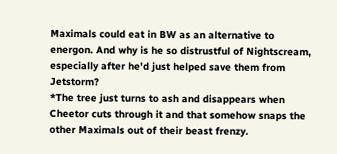Maximals could eat in BW as an alternative to energon. And why is he so distrustful of Nightscream, especially after he'd just helped save them from Jetstorm?
*The tree just turns to ash and disappears when Cheetor cuts through it and that somehow snaps the other Maximals out of their beast frenzy.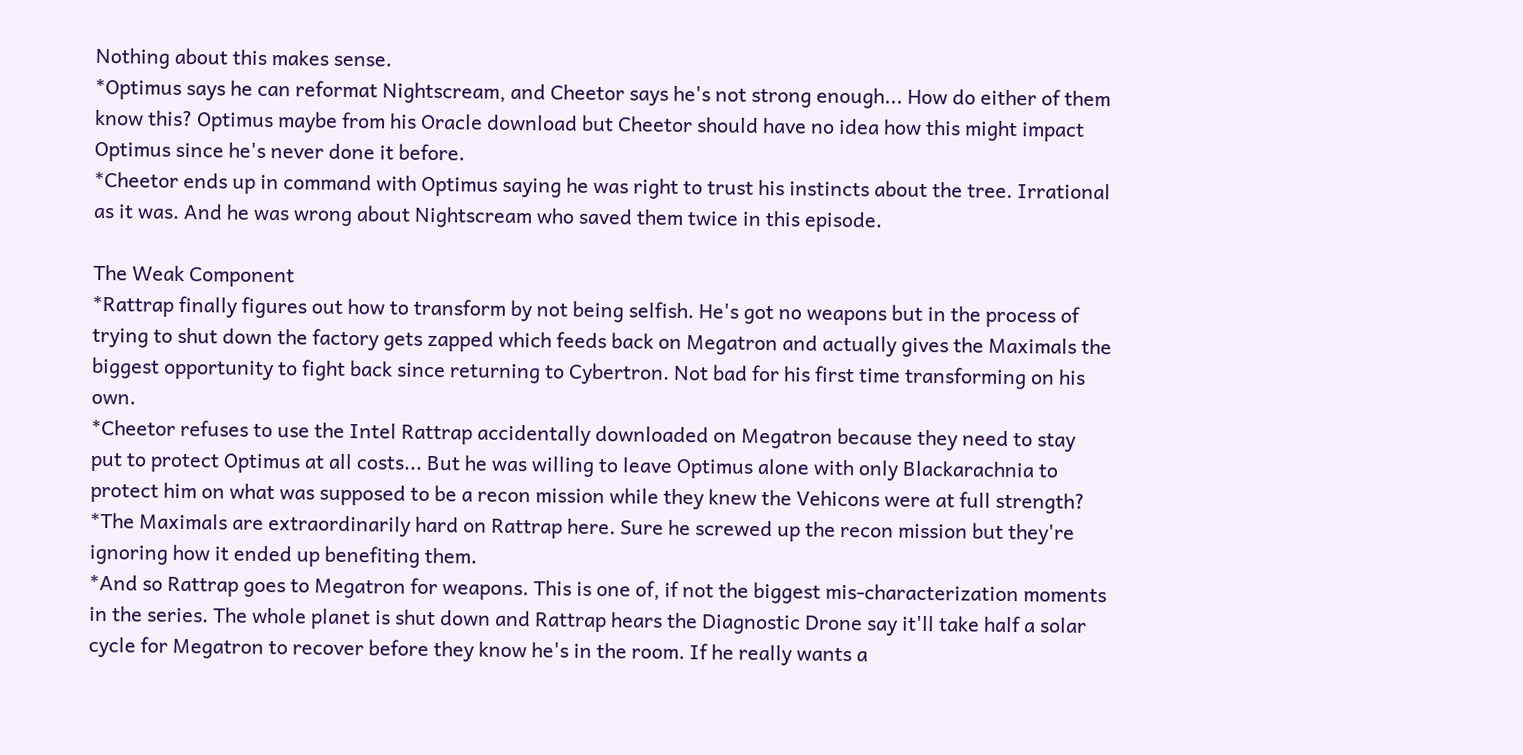Nothing about this makes sense.
*Optimus says he can reformat Nightscream, and Cheetor says he's not strong enough... How do either of them know this? Optimus maybe from his Oracle download but Cheetor should have no idea how this might impact Optimus since he's never done it before.
*Cheetor ends up in command with Optimus saying he was right to trust his instincts about the tree. Irrational as it was. And he was wrong about Nightscream who saved them twice in this episode.

The Weak Component
*Rattrap finally figures out how to transform by not being selfish. He's got no weapons but in the process of trying to shut down the factory gets zapped which feeds back on Megatron and actually gives the Maximals the biggest opportunity to fight back since returning to Cybertron. Not bad for his first time transforming on his own.
*Cheetor refuses to use the Intel Rattrap accidentally downloaded on Megatron because they need to stay put to protect Optimus at all costs... But he was willing to leave Optimus alone with only Blackarachnia to protect him on what was supposed to be a recon mission while they knew the Vehicons were at full strength?
*The Maximals are extraordinarily hard on Rattrap here. Sure he screwed up the recon mission but they're ignoring how it ended up benefiting them.
*And so Rattrap goes to Megatron for weapons. This is one of, if not the biggest mis-characterization moments in the series. The whole planet is shut down and Rattrap hears the Diagnostic Drone say it'll take half a solar cycle for Megatron to recover before they know he's in the room. If he really wants a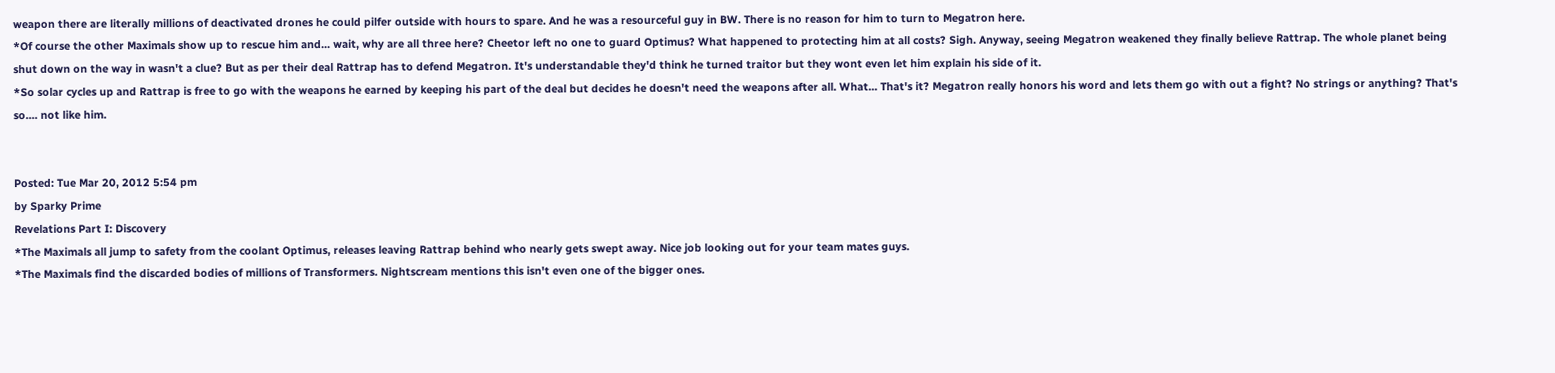weapon there are literally millions of deactivated drones he could pilfer outside with hours to spare. And he was a resourceful guy in BW. There is no reason for him to turn to Megatron here.
*Of course the other Maximals show up to rescue him and... wait, why are all three here? Cheetor left no one to guard Optimus? What happened to protecting him at all costs? Sigh. Anyway, seeing Megatron weakened they finally believe Rattrap. The whole planet being shut down on the way in wasn't a clue? But as per their deal Rattrap has to defend Megatron. It's understandable they'd think he turned traitor but they wont even let him explain his side of it.
*So solar cycles up and Rattrap is free to go with the weapons he earned by keeping his part of the deal but decides he doesn't need the weapons after all. What... That's it? Megatron really honors his word and lets them go with out a fight? No strings or anything? That's so.... not like him.


Posted: Tue Mar 20, 2012 5:54 pm
by Sparky Prime
Revelations Part I: Discovery
*The Maximals all jump to safety from the coolant Optimus, releases leaving Rattrap behind who nearly gets swept away. Nice job looking out for your team mates guys.
*The Maximals find the discarded bodies of millions of Transformers. Nightscream mentions this isn't even one of the bigger ones.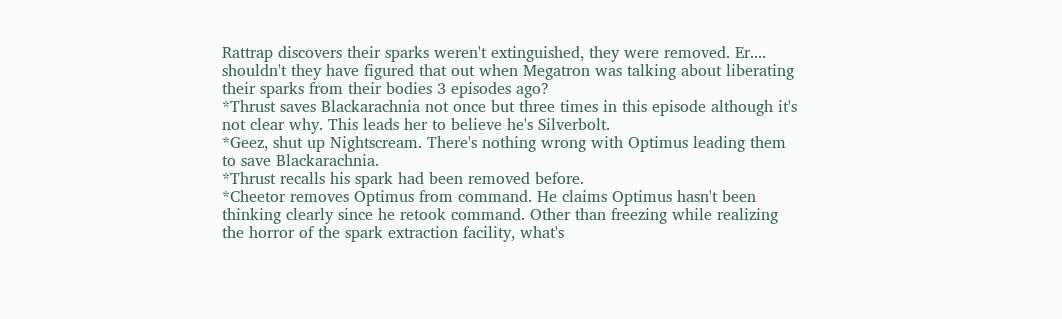Rattrap discovers their sparks weren't extinguished, they were removed. Er.... shouldn't they have figured that out when Megatron was talking about liberating their sparks from their bodies 3 episodes ago?
*Thrust saves Blackarachnia not once but three times in this episode although it's not clear why. This leads her to believe he's Silverbolt.
*Geez, shut up Nightscream. There's nothing wrong with Optimus leading them to save Blackarachnia.
*Thrust recalls his spark had been removed before.
*Cheetor removes Optimus from command. He claims Optimus hasn't been thinking clearly since he retook command. Other than freezing while realizing the horror of the spark extraction facility, what's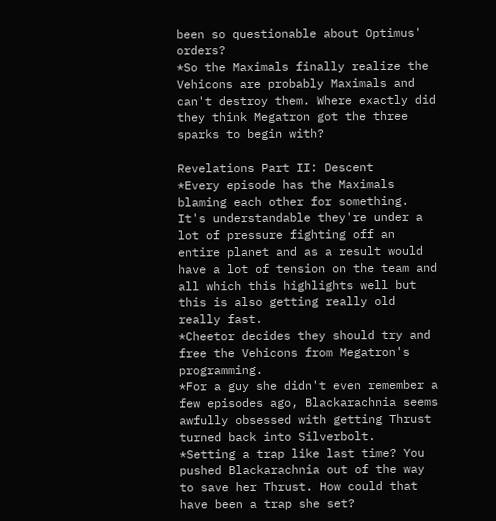been so questionable about Optimus' orders?
*So the Maximals finally realize the Vehicons are probably Maximals and can't destroy them. Where exactly did they think Megatron got the three sparks to begin with?

Revelations Part II: Descent
*Every episode has the Maximals blaming each other for something. It's understandable they're under a lot of pressure fighting off an entire planet and as a result would have a lot of tension on the team and all which this highlights well but this is also getting really old really fast.
*Cheetor decides they should try and free the Vehicons from Megatron's programming.
*For a guy she didn't even remember a few episodes ago, Blackarachnia seems awfully obsessed with getting Thrust turned back into Silverbolt.
*Setting a trap like last time? You pushed Blackarachnia out of the way to save her Thrust. How could that have been a trap she set?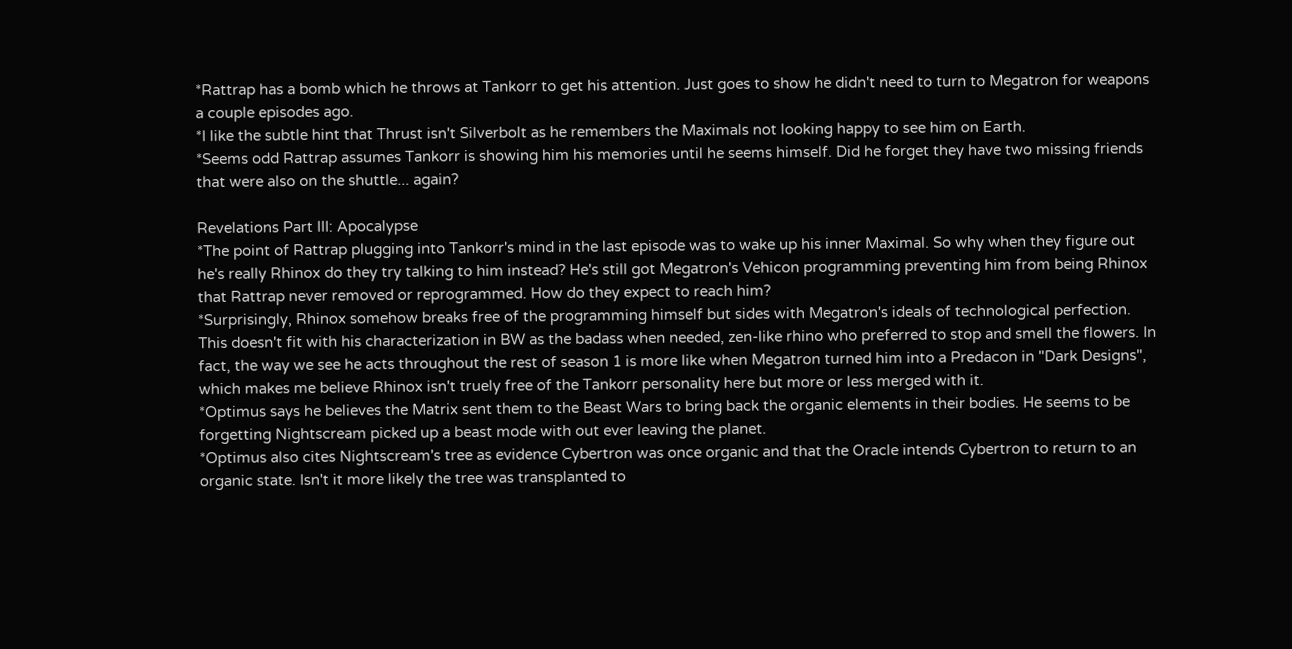*Rattrap has a bomb which he throws at Tankorr to get his attention. Just goes to show he didn't need to turn to Megatron for weapons a couple episodes ago.
*I like the subtle hint that Thrust isn't Silverbolt as he remembers the Maximals not looking happy to see him on Earth.
*Seems odd Rattrap assumes Tankorr is showing him his memories until he seems himself. Did he forget they have two missing friends that were also on the shuttle... again?

Revelations Part III: Apocalypse
*The point of Rattrap plugging into Tankorr's mind in the last episode was to wake up his inner Maximal. So why when they figure out he's really Rhinox do they try talking to him instead? He's still got Megatron's Vehicon programming preventing him from being Rhinox that Rattrap never removed or reprogrammed. How do they expect to reach him?
*Surprisingly, Rhinox somehow breaks free of the programming himself but sides with Megatron's ideals of technological perfection. This doesn't fit with his characterization in BW as the badass when needed, zen-like rhino who preferred to stop and smell the flowers. In fact, the way we see he acts throughout the rest of season 1 is more like when Megatron turned him into a Predacon in "Dark Designs", which makes me believe Rhinox isn't truely free of the Tankorr personality here but more or less merged with it.
*Optimus says he believes the Matrix sent them to the Beast Wars to bring back the organic elements in their bodies. He seems to be forgetting Nightscream picked up a beast mode with out ever leaving the planet.
*Optimus also cites Nightscream's tree as evidence Cybertron was once organic and that the Oracle intends Cybertron to return to an organic state. Isn't it more likely the tree was transplanted to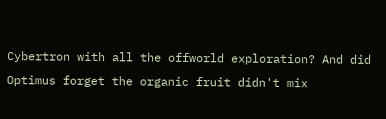Cybertron with all the offworld exploration? And did Optimus forget the organic fruit didn't mix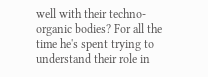well with their techno-organic bodies? For all the time he's spent trying to understand their role in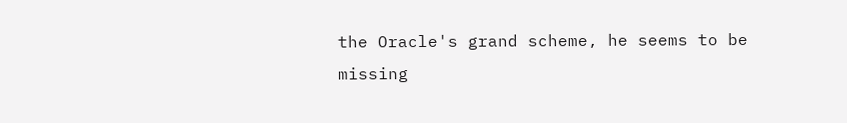the Oracle's grand scheme, he seems to be missing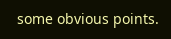some obvious points.